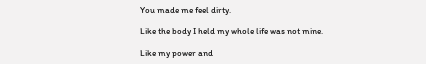You made me feel dirty.

Like the body I held my whole life was not mine.

Like my power and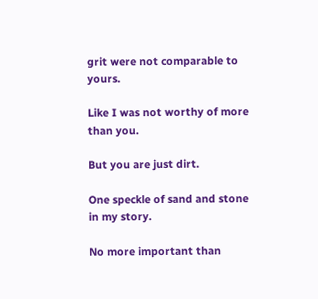grit were not comparable to yours.

Like I was not worthy of more than you.

But you are just dirt.

One speckle of sand and stone in my story.

No more important than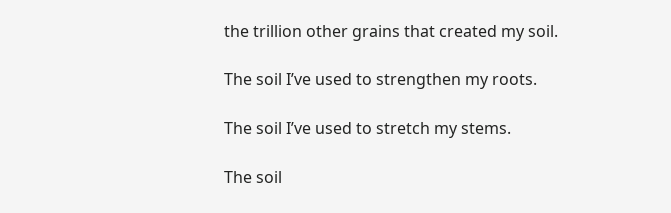the trillion other grains that created my soil.

The soil I’ve used to strengthen my roots.

The soil I’ve used to stretch my stems.

The soil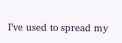I’ve used to spread my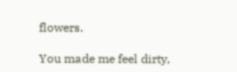flowers.

You made me feel dirty,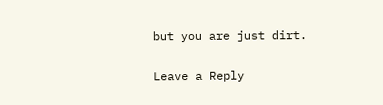but you are just dirt.

Leave a Reply